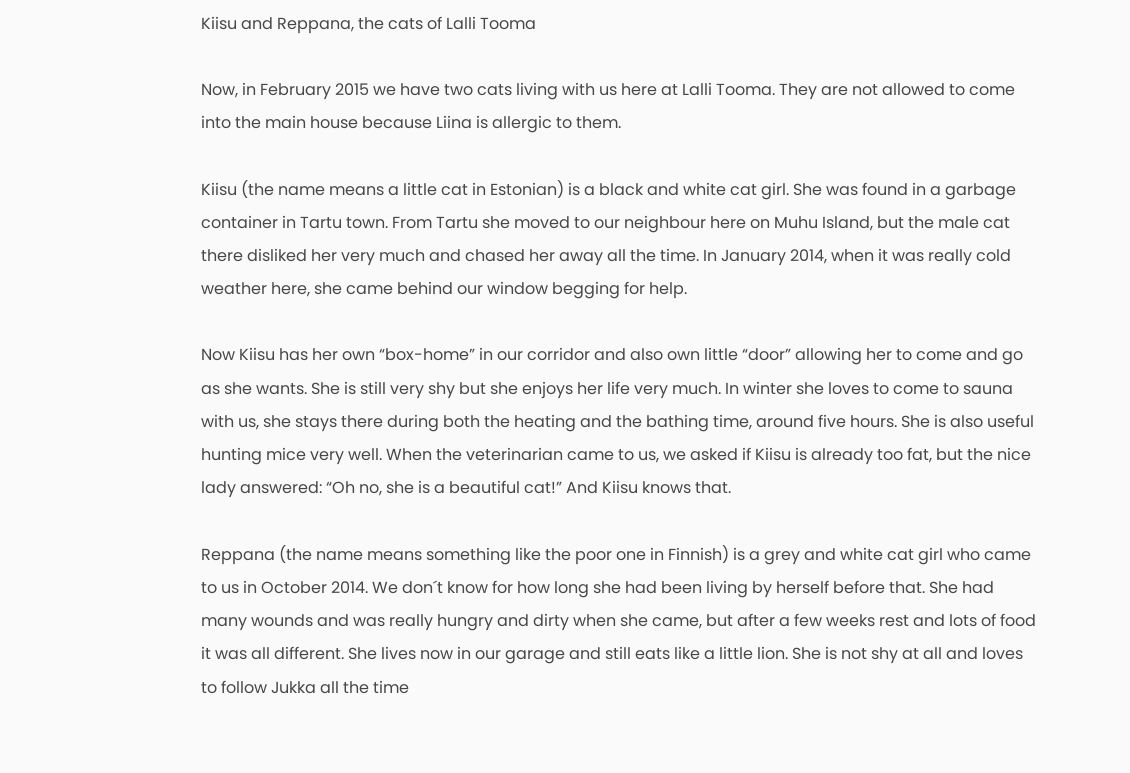Kiisu and Reppana, the cats of Lalli Tooma

Now, in February 2015 we have two cats living with us here at Lalli Tooma. They are not allowed to come into the main house because Liina is allergic to them.

Kiisu (the name means a little cat in Estonian) is a black and white cat girl. She was found in a garbage container in Tartu town. From Tartu she moved to our neighbour here on Muhu Island, but the male cat there disliked her very much and chased her away all the time. In January 2014, when it was really cold weather here, she came behind our window begging for help.

Now Kiisu has her own “box-home” in our corridor and also own little “door” allowing her to come and go as she wants. She is still very shy but she enjoys her life very much. In winter she loves to come to sauna with us, she stays there during both the heating and the bathing time, around five hours. She is also useful hunting mice very well. When the veterinarian came to us, we asked if Kiisu is already too fat, but the nice lady answered: “Oh no, she is a beautiful cat!” And Kiisu knows that.

Reppana (the name means something like the poor one in Finnish) is a grey and white cat girl who came to us in October 2014. We don´t know for how long she had been living by herself before that. She had many wounds and was really hungry and dirty when she came, but after a few weeks rest and lots of food it was all different. She lives now in our garage and still eats like a little lion. She is not shy at all and loves to follow Jukka all the time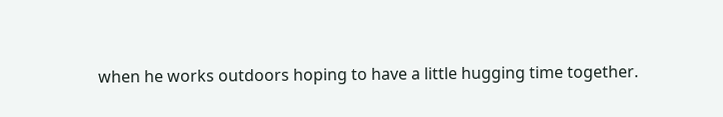when he works outdoors hoping to have a little hugging time together.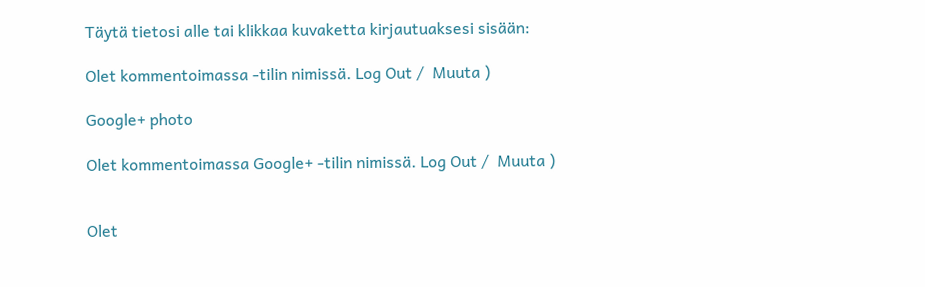Täytä tietosi alle tai klikkaa kuvaketta kirjautuaksesi sisään:

Olet kommentoimassa -tilin nimissä. Log Out /  Muuta )

Google+ photo

Olet kommentoimassa Google+ -tilin nimissä. Log Out /  Muuta )


Olet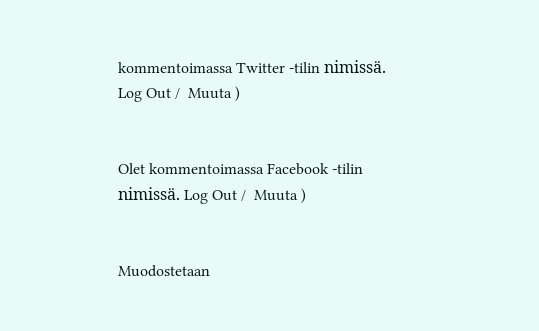kommentoimassa Twitter -tilin nimissä. Log Out /  Muuta )


Olet kommentoimassa Facebook -tilin nimissä. Log Out /  Muuta )


Muodostetaan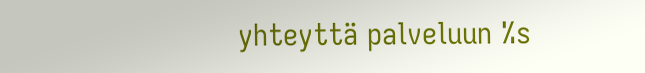yhteyttä palveluun %s